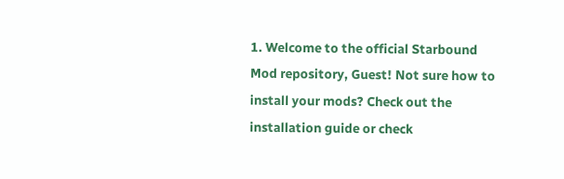1. Welcome to the official Starbound Mod repository, Guest! Not sure how to install your mods? Check out the installation guide or check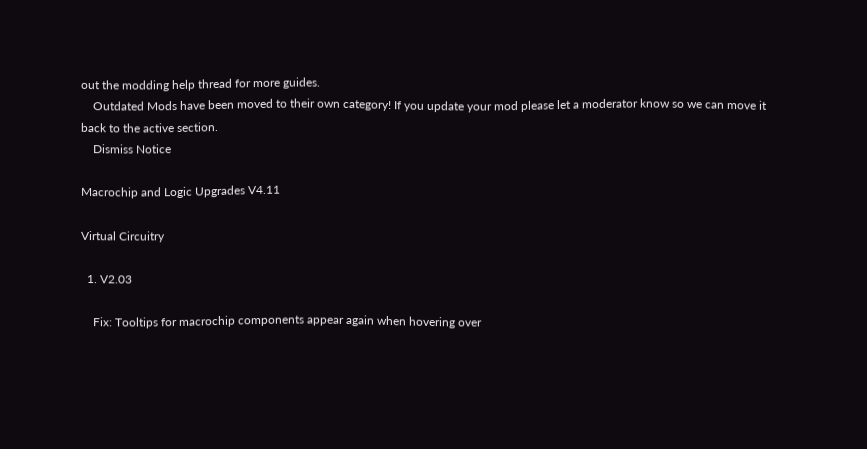out the modding help thread for more guides.
    Outdated Mods have been moved to their own category! If you update your mod please let a moderator know so we can move it back to the active section.
    Dismiss Notice

Macrochip and Logic Upgrades V4.11

Virtual Circuitry

  1. V2.03

    Fix: Tooltips for macrochip components appear again when hovering over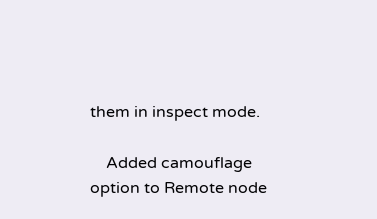them in inspect mode.

    Added camouflage option to Remote node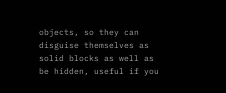objects, so they can disguise themselves as solid blocks as well as be hidden, useful if you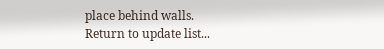place behind walls.
Return to update list...